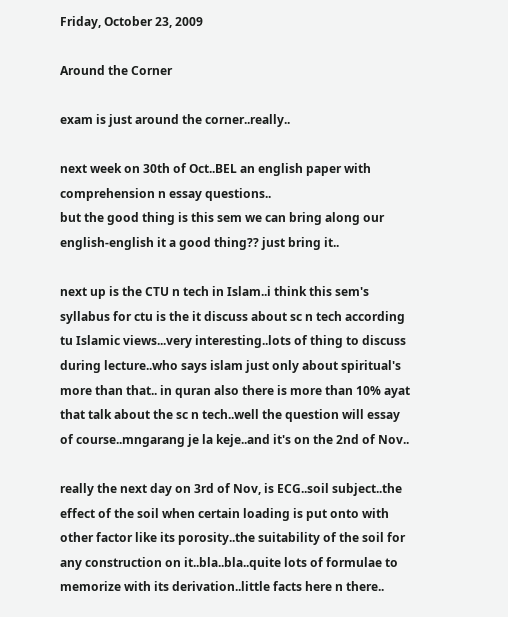Friday, October 23, 2009

Around the Corner

exam is just around the corner..really..

next week on 30th of Oct..BEL an english paper with comprehension n essay questions..
but the good thing is this sem we can bring along our english-english it a good thing?? just bring it..

next up is the CTU n tech in Islam..i think this sem's syllabus for ctu is the it discuss about sc n tech according tu Islamic views...very interesting..lots of thing to discuss during lecture..who says islam just only about spiritual's more than that.. in quran also there is more than 10% ayat that talk about the sc n tech..well the question will essay of course..mngarang je la keje..and it's on the 2nd of Nov..

really the next day on 3rd of Nov, is ECG..soil subject..the effect of the soil when certain loading is put onto with other factor like its porosity..the suitability of the soil for any construction on it..bla..bla..quite lots of formulae to memorize with its derivation..little facts here n there..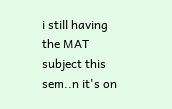i still having the MAT subject this sem..n it's on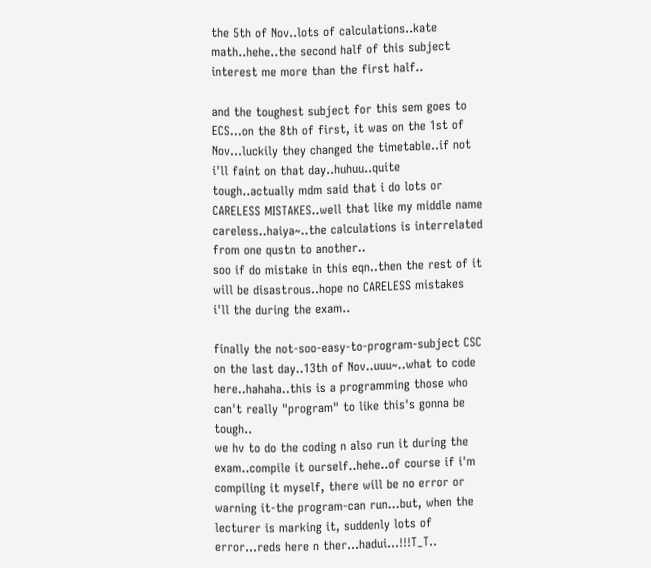the 5th of Nov..lots of calculations..kate math..hehe..the second half of this subject interest me more than the first half..

and the toughest subject for this sem goes to ECS...on the 8th of first, it was on the 1st of Nov...luckily they changed the timetable..if not i'll faint on that day..huhuu..quite tough..actually mdm said that i do lots or CARELESS MISTAKES..well that like my middle name careless..haiya~..the calculations is interrelated from one qustn to another..
soo if do mistake in this eqn..then the rest of it will be disastrous..hope no CARELESS mistakes i'll the during the exam..

finally the not-soo-easy-to-program-subject CSC on the last day..13th of Nov..uuu~..what to code here..hahaha..this is a programming those who can't really "program" to like this's gonna be tough..
we hv to do the coding n also run it during the exam..compile it ourself..hehe..of course if i'm compiling it myself, there will be no error or warning it-the program-can run...but, when the lecturer is marking it, suddenly lots of error...reds here n ther...hadui...!!!T_T..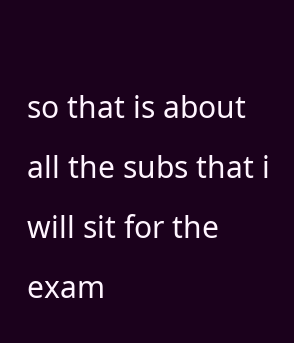so that is about all the subs that i will sit for the exam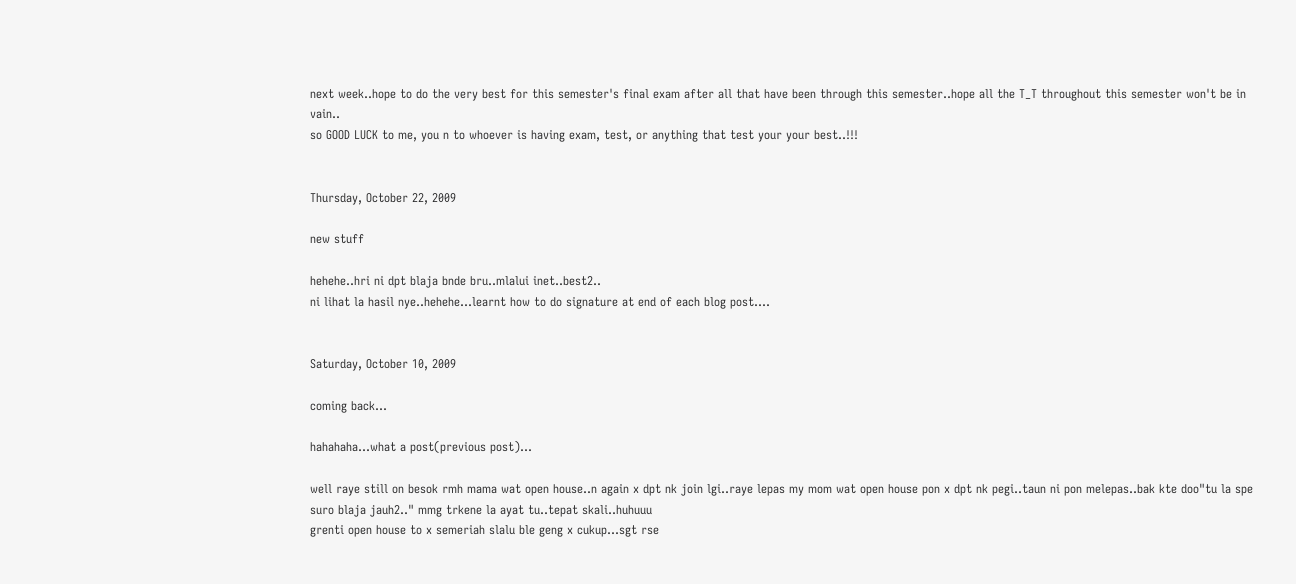next week..hope to do the very best for this semester's final exam after all that have been through this semester..hope all the T_T throughout this semester won't be in vain..
so GOOD LUCK to me, you n to whoever is having exam, test, or anything that test your your best..!!!


Thursday, October 22, 2009

new stuff

hehehe..hri ni dpt blaja bnde bru..mlalui inet..best2..
ni lihat la hasil nye..hehehe...learnt how to do signature at end of each blog post....


Saturday, October 10, 2009

coming back...

hahahaha...what a post(previous post)...

well raye still on besok rmh mama wat open house..n again x dpt nk join lgi..raye lepas my mom wat open house pon x dpt nk pegi..taun ni pon melepas..bak kte doo"tu la spe suro blaja jauh2.." mmg trkene la ayat tu..tepat skali..huhuuu
grenti open house to x semeriah slalu ble geng x cukup...sgt rse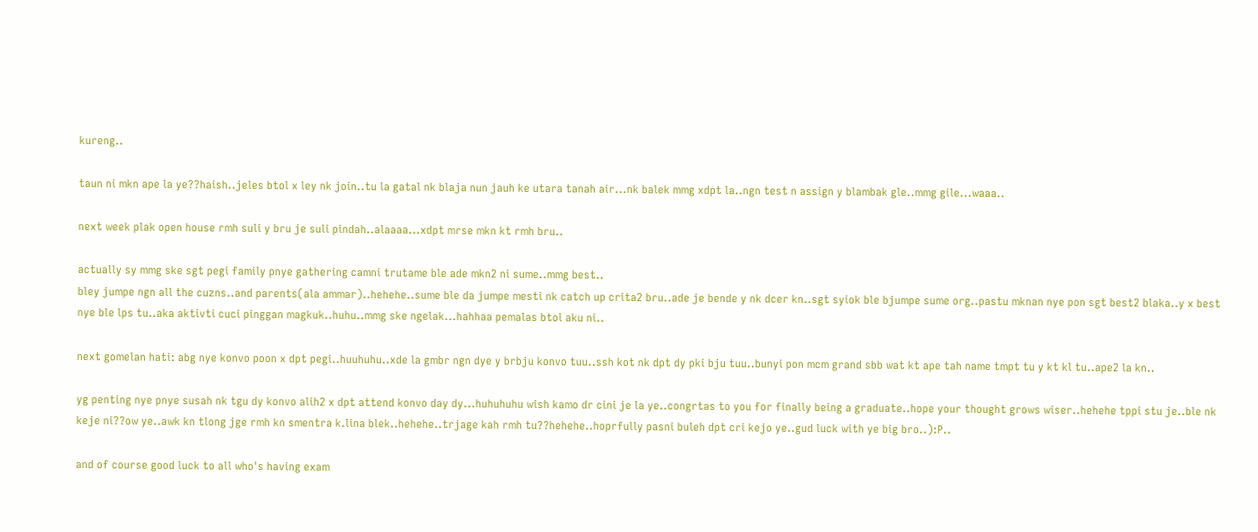kureng..

taun ni mkn ape la ye??haish..jeles btol x ley nk join..tu la gatal nk blaja nun jauh ke utara tanah air...nk balek mmg xdpt la..ngn test n assign y blambak gle..mmg gile...waaa..

next week plak open house rmh suli y bru je suli pindah..alaaaa...xdpt mrse mkn kt rmh bru..

actually sy mmg ske sgt pegi family pnye gathering camni trutame ble ade mkn2 ni sume..mmg best..
bley jumpe ngn all the cuzns..and parents(ala ammar)..hehehe..sume ble da jumpe mesti nk catch up crita2 bru..ade je bende y nk dcer kn..sgt syiok ble bjumpe sume org..pastu mknan nye pon sgt best2 blaka..y x best nye ble lps tu..aka aktivti cuci pinggan magkuk..huhu..mmg ske ngelak...hahhaa pemalas btol aku ni..

next gomelan hati: abg nye konvo poon x dpt pegi..huuhuhu..xde la gmbr ngn dye y brbju konvo tuu..ssh kot nk dpt dy pki bju tuu..bunyi pon mcm grand sbb wat kt ape tah name tmpt tu y kt kl tu..ape2 la kn..

yg penting nye pnye susah nk tgu dy konvo alih2 x dpt attend konvo day dy...huhuhuhu wish kamo dr cini je la ye..congrtas to you for finally being a graduate..hope your thought grows wiser..hehehe tppi stu je..ble nk keje ni??ow ye..awk kn tlong jge rmh kn smentra k.lina blek..hehehe..trjage kah rmh tu??hehehe..hoprfully pasni buleh dpt cri kejo ye..gud luck with ye big bro..):P..

and of course good luck to all who's having exam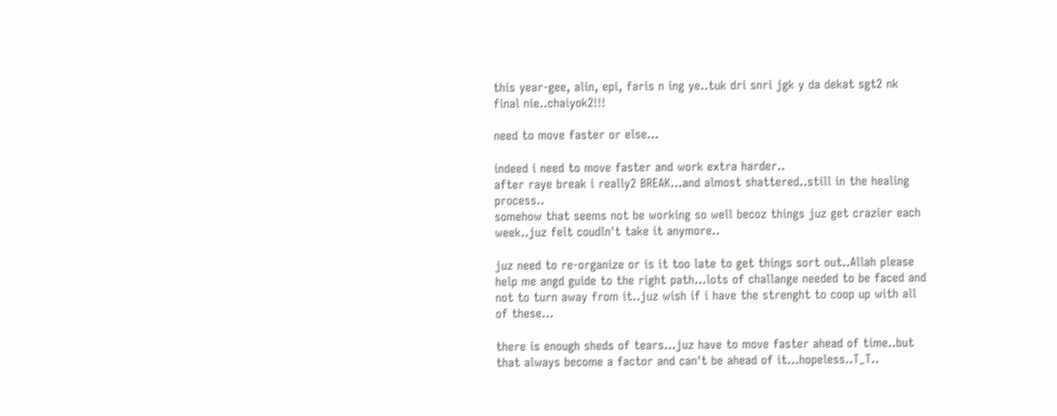this year-gee, alin, epi, faris n ing ye..tuk dri snri jgk y da dekat sgt2 nk final nie..chaiyok2!!!

need to move faster or else...

indeed i need to move faster and work extra harder..
after raye break i really2 BREAK...and almost shattered..still in the healing process..
somehow that seems not be working so well becoz things juz get crazier each week..juz felt coudln't take it anymore..

juz need to re-organize or is it too late to get things sort out..Allah please help me angd guide to the right path...lots of challange needed to be faced and not to turn away from it..juz wish if i have the strenght to coop up with all of these...

there is enough sheds of tears...juz have to move faster ahead of time..but that always become a factor and can't be ahead of it...hopeless..T_T..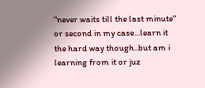"never waits till the last minute" or second in my case...learn it the hard way though..but am i learning from it or juz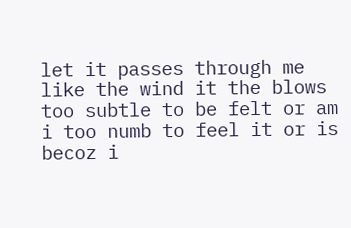let it passes through me like the wind it the blows too subtle to be felt or am i too numb to feel it or is becoz i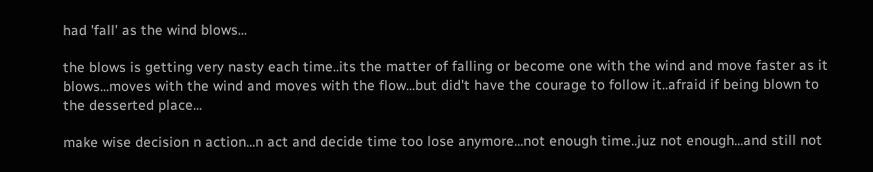had 'fall' as the wind blows...

the blows is getting very nasty each time..its the matter of falling or become one with the wind and move faster as it blows...moves with the wind and moves with the flow...but did't have the courage to follow it..afraid if being blown to the desserted place...

make wise decision n action...n act and decide time too lose anymore...not enough time..juz not enough...and still not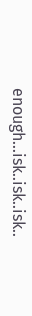enough...isk..isk..isk..